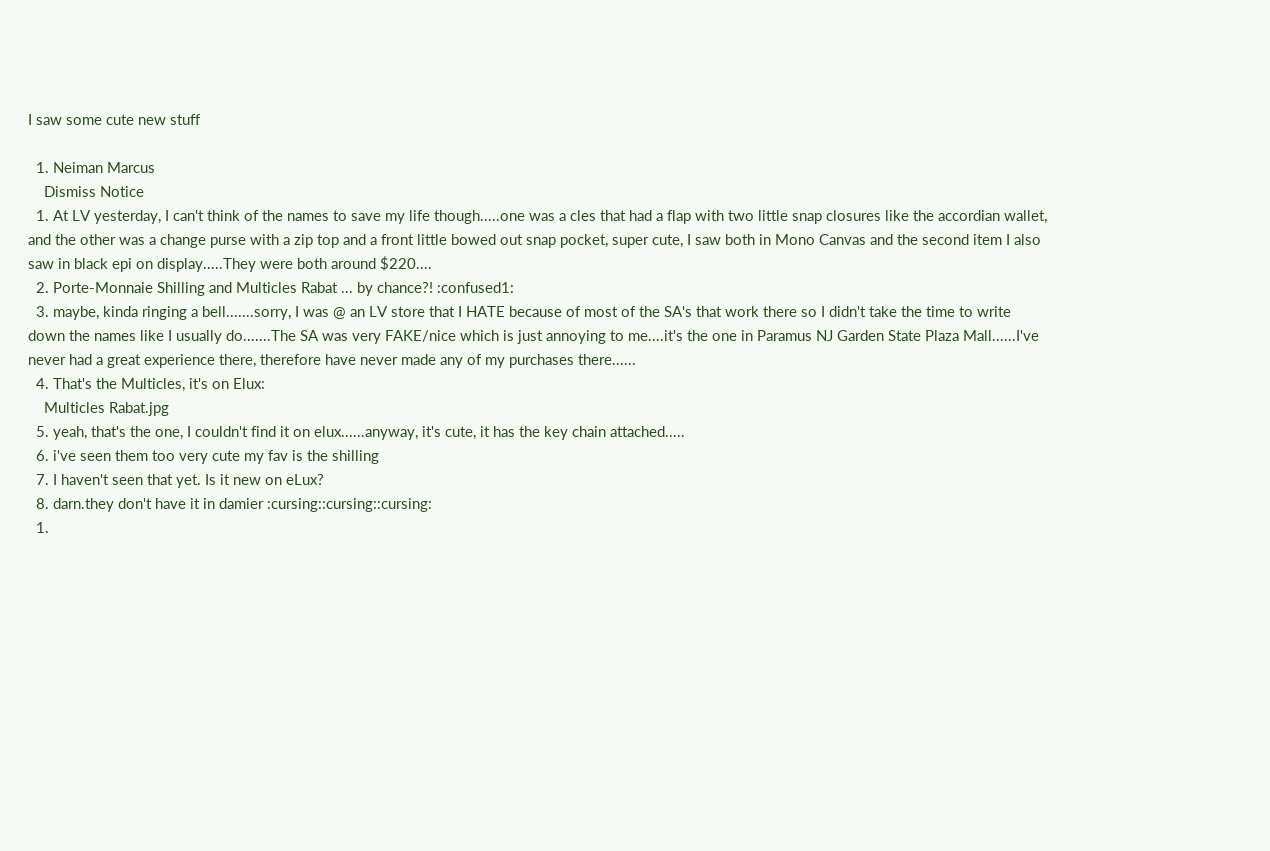I saw some cute new stuff

  1. Neiman Marcus
    Dismiss Notice
  1. At LV yesterday, I can't think of the names to save my life though.....one was a cles that had a flap with two little snap closures like the accordian wallet, and the other was a change purse with a zip top and a front little bowed out snap pocket, super cute, I saw both in Mono Canvas and the second item I also saw in black epi on display.....They were both around $220....
  2. Porte-Monnaie Shilling and Multicles Rabat ... by chance?! :confused1:
  3. maybe, kinda ringing a bell.......sorry, I was @ an LV store that I HATE because of most of the SA's that work there so I didn't take the time to write down the names like I usually do.......The SA was very FAKE/nice which is just annoying to me....it's the one in Paramus NJ Garden State Plaza Mall......I've never had a great experience there, therefore have never made any of my purchases there......
  4. That's the Multicles, it's on Elux:
    Multicles Rabat.jpg
  5. yeah, that's the one, I couldn't find it on elux......anyway, it's cute, it has the key chain attached.....
  6. i've seen them too very cute my fav is the shilling
  7. I haven't seen that yet. Is it new on eLux?
  8. darn.they don't have it in damier :cursing::cursing::cursing:
  1.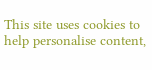This site uses cookies to help personalise content,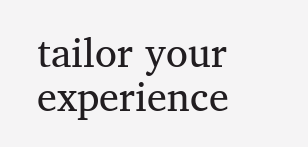tailor your experience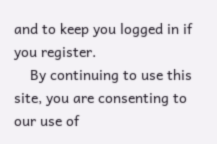and to keep you logged in if you register.
    By continuing to use this site, you are consenting to our use of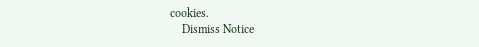cookies.
    Dismiss Notice